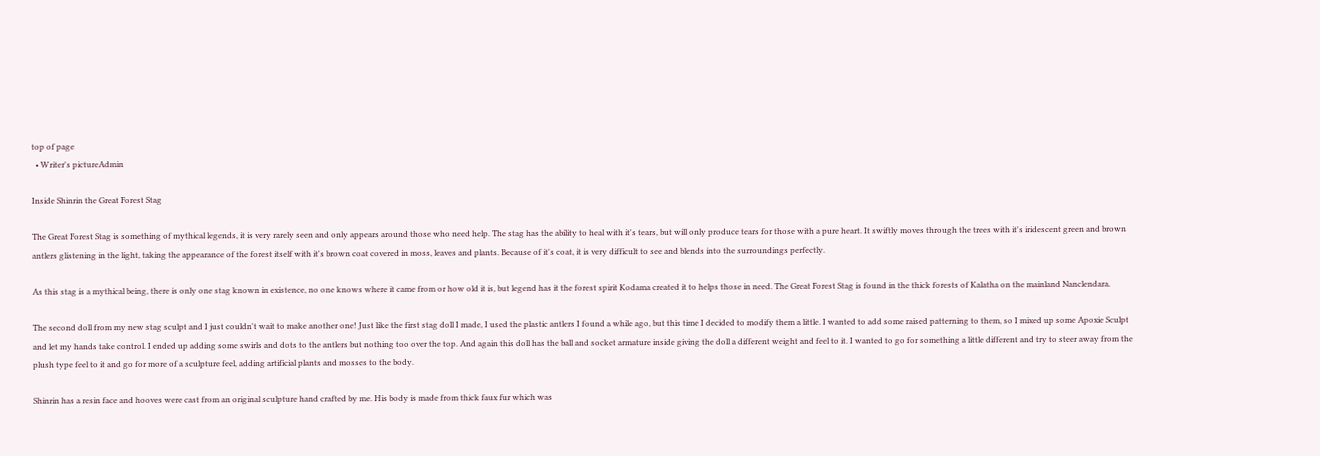top of page
  • Writer's pictureAdmin

Inside Shinrin the Great Forest Stag

The Great Forest Stag is something of mythical legends, it is very rarely seen and only appears around those who need help. The stag has the ability to heal with it's tears, but will only produce tears for those with a pure heart. It swiftly moves through the trees with it's iridescent green and brown antlers glistening in the light, taking the appearance of the forest itself with it's brown coat covered in moss, leaves and plants. Because of it's coat, it is very difficult to see and blends into the surroundings perfectly.

As this stag is a mythical being, there is only one stag known in existence, no one knows where it came from or how old it is, but legend has it the forest spirit Kodama created it to helps those in need. The Great Forest Stag is found in the thick forests of Kalatha on the mainland Nanclendara.

The second doll from my new stag sculpt and I just couldn't wait to make another one! Just like the first stag doll I made, I used the plastic antlers I found a while ago, but this time I decided to modify them a little. I wanted to add some raised patterning to them, so I mixed up some Apoxie Sculpt and let my hands take control. I ended up adding some swirls and dots to the antlers but nothing too over the top. And again this doll has the ball and socket armature inside giving the doll a different weight and feel to it. I wanted to go for something a little different and try to steer away from the plush type feel to it and go for more of a sculpture feel, adding artificial plants and mosses to the body.

Shinrin has a resin face and hooves were cast from an original sculpture hand crafted by me. His body is made from thick faux fur which was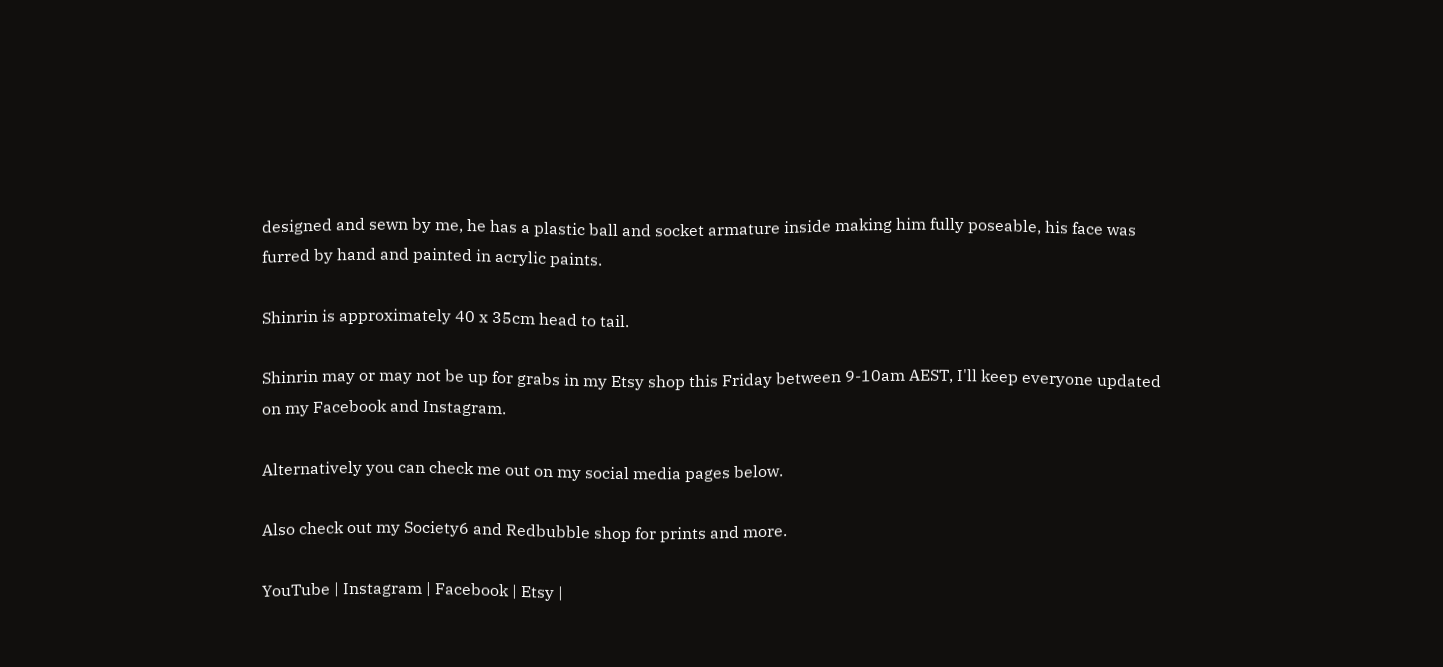designed and sewn by me, he has a plastic ball and socket armature inside making him fully poseable, his face was furred by hand and painted in acrylic paints.

Shinrin is approximately 40 x 35cm head to tail.

Shinrin may or may not be up for grabs in my Etsy shop this Friday between 9-10am AEST, I'll keep everyone updated on my Facebook and Instagram.

Alternatively you can check me out on my social media pages below.

Also check out my Society6 and Redbubble shop for prints and more.

YouTube | Instagram | Facebook | Etsy |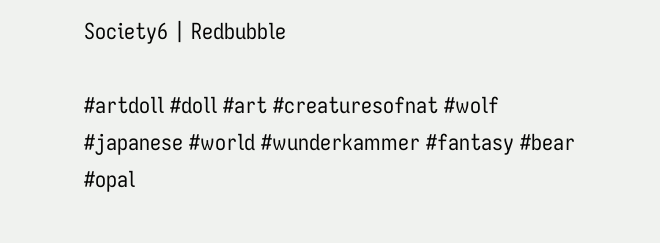Society6 | Redbubble

#artdoll #doll #art #creaturesofnat #wolf #japanese #world #wunderkammer #fantasy #bear #opal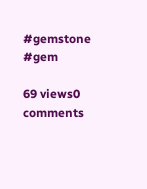#gemstone #gem

69 views0 comments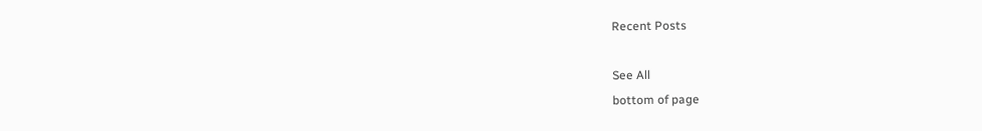Recent Posts

See All
bottom of page